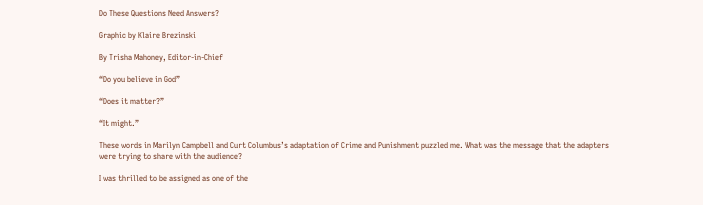Do These Questions Need Answers?

Graphic by Klaire Brezinski

By Trisha Mahoney, Editor-in-Chief

“Do you believe in God”

“Does it matter?”

“It might.”

These words in Marilyn Campbell and Curt Columbus’s adaptation of Crime and Punishment puzzled me. What was the message that the adapters were trying to share with the audience?

I was thrilled to be assigned as one of the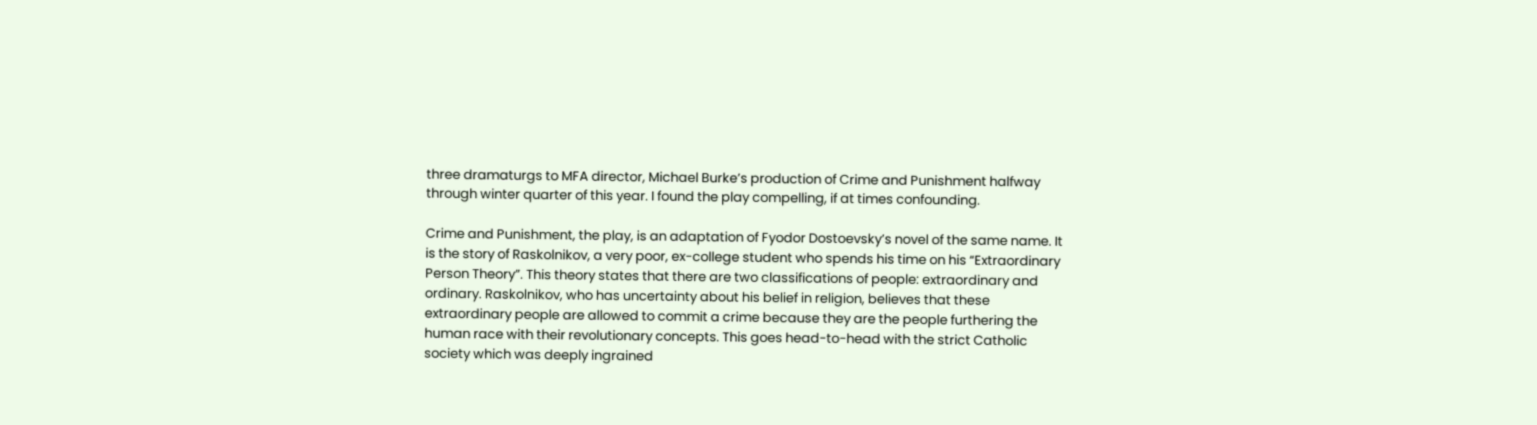three dramaturgs to MFA director, Michael Burke’s production of Crime and Punishment halfway through winter quarter of this year. I found the play compelling, if at times confounding.

Crime and Punishment, the play, is an adaptation of Fyodor Dostoevsky’s novel of the same name. It is the story of Raskolnikov, a very poor, ex-college student who spends his time on his “Extraordinary Person Theory”. This theory states that there are two classifications of people: extraordinary and ordinary. Raskolnikov, who has uncertainty about his belief in religion, believes that these extraordinary people are allowed to commit a crime because they are the people furthering the human race with their revolutionary concepts. This goes head-to-head with the strict Catholic society which was deeply ingrained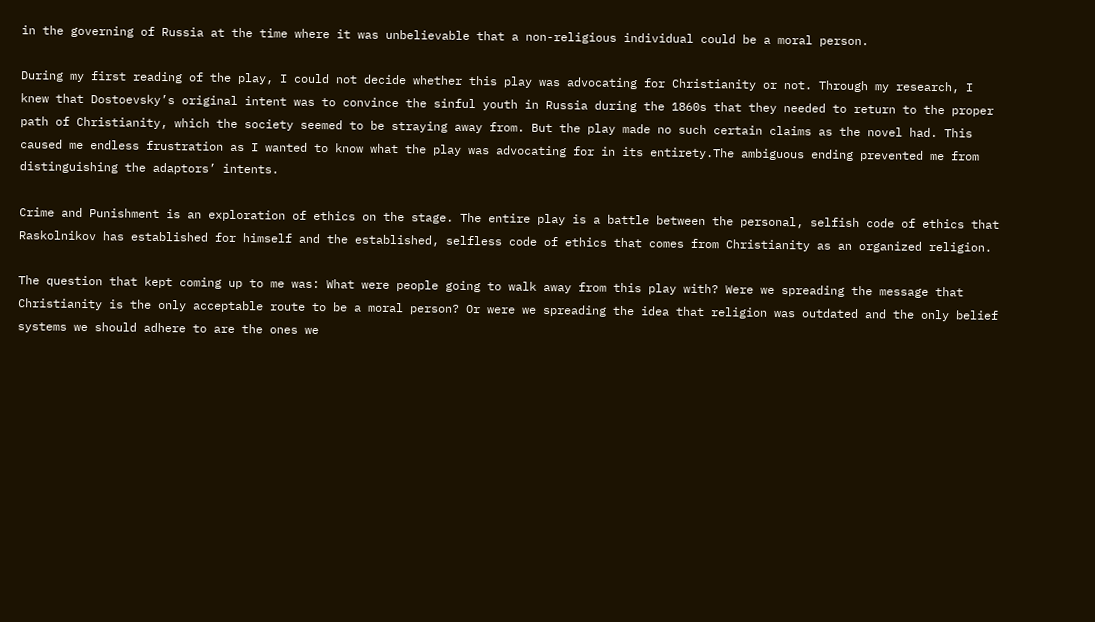in the governing of Russia at the time where it was unbelievable that a non-religious individual could be a moral person.

During my first reading of the play, I could not decide whether this play was advocating for Christianity or not. Through my research, I knew that Dostoevsky’s original intent was to convince the sinful youth in Russia during the 1860s that they needed to return to the proper path of Christianity, which the society seemed to be straying away from. But the play made no such certain claims as the novel had. This caused me endless frustration as I wanted to know what the play was advocating for in its entirety.The ambiguous ending prevented me from distinguishing the adaptors’ intents.

Crime and Punishment is an exploration of ethics on the stage. The entire play is a battle between the personal, selfish code of ethics that Raskolnikov has established for himself and the established, selfless code of ethics that comes from Christianity as an organized religion.

The question that kept coming up to me was: What were people going to walk away from this play with? Were we spreading the message that Christianity is the only acceptable route to be a moral person? Or were we spreading the idea that religion was outdated and the only belief systems we should adhere to are the ones we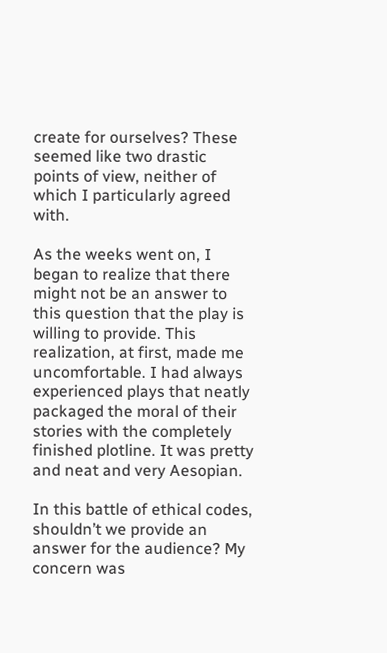create for ourselves? These seemed like two drastic points of view, neither of which I particularly agreed with.

As the weeks went on, I began to realize that there might not be an answer to this question that the play is willing to provide. This realization, at first, made me uncomfortable. I had always experienced plays that neatly packaged the moral of their stories with the completely finished plotline. It was pretty and neat and very Aesopian.

In this battle of ethical codes, shouldn’t we provide an answer for the audience? My concern was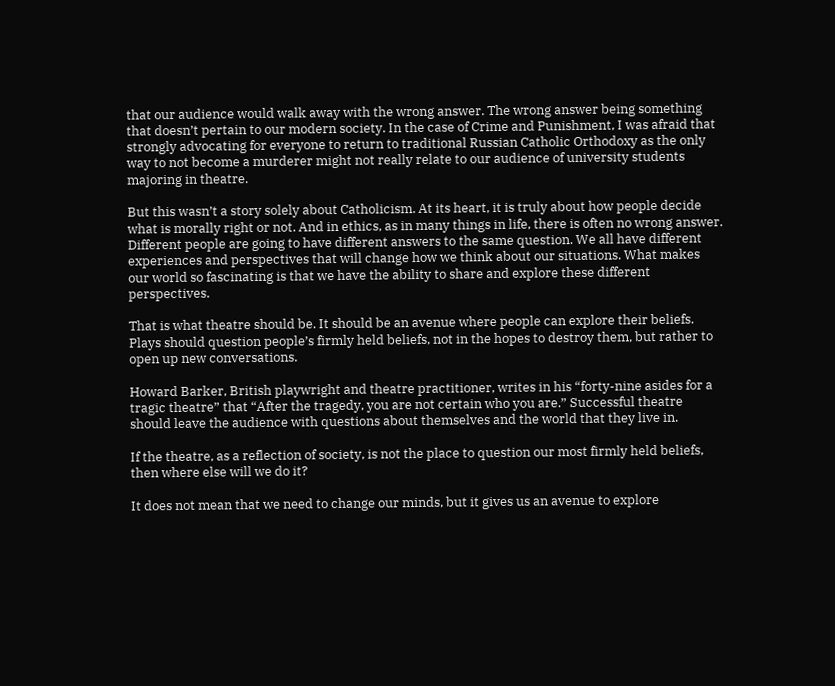that our audience would walk away with the wrong answer. The wrong answer being something that doesn’t pertain to our modern society. In the case of Crime and Punishment, I was afraid that strongly advocating for everyone to return to traditional Russian Catholic Orthodoxy as the only way to not become a murderer might not really relate to our audience of university students majoring in theatre.

But this wasn’t a story solely about Catholicism. At its heart, it is truly about how people decide what is morally right or not. And in ethics, as in many things in life, there is often no wrong answer. Different people are going to have different answers to the same question. We all have different experiences and perspectives that will change how we think about our situations. What makes our world so fascinating is that we have the ability to share and explore these different perspectives.

That is what theatre should be. It should be an avenue where people can explore their beliefs. Plays should question people’s firmly held beliefs, not in the hopes to destroy them, but rather to open up new conversations.

Howard Barker, British playwright and theatre practitioner, writes in his “forty-nine asides for a tragic theatre” that “After the tragedy, you are not certain who you are.” Successful theatre should leave the audience with questions about themselves and the world that they live in.

If the theatre, as a reflection of society, is not the place to question our most firmly held beliefs, then where else will we do it?

It does not mean that we need to change our minds, but it gives us an avenue to explore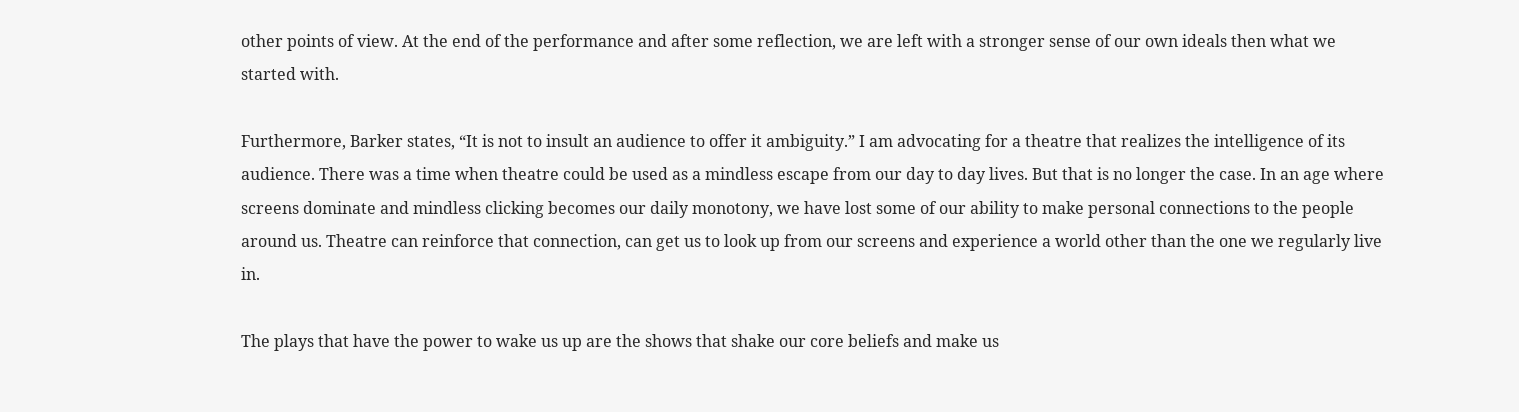other points of view. At the end of the performance and after some reflection, we are left with a stronger sense of our own ideals then what we started with.

Furthermore, Barker states, “It is not to insult an audience to offer it ambiguity.” I am advocating for a theatre that realizes the intelligence of its audience. There was a time when theatre could be used as a mindless escape from our day to day lives. But that is no longer the case. In an age where screens dominate and mindless clicking becomes our daily monotony, we have lost some of our ability to make personal connections to the people around us. Theatre can reinforce that connection, can get us to look up from our screens and experience a world other than the one we regularly live in.

The plays that have the power to wake us up are the shows that shake our core beliefs and make us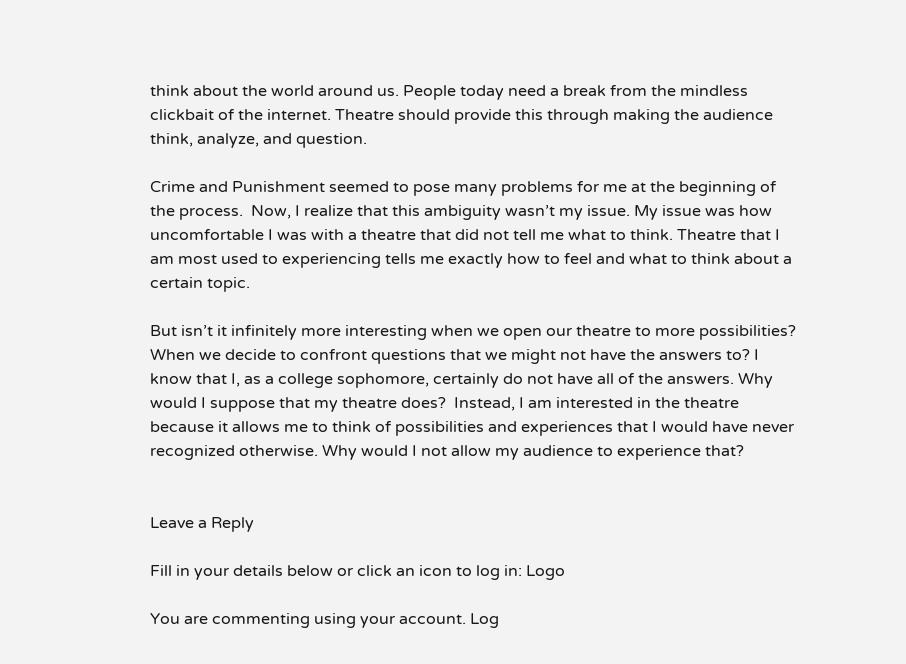think about the world around us. People today need a break from the mindless clickbait of the internet. Theatre should provide this through making the audience think, analyze, and question.

Crime and Punishment seemed to pose many problems for me at the beginning of the process.  Now, I realize that this ambiguity wasn’t my issue. My issue was how uncomfortable I was with a theatre that did not tell me what to think. Theatre that I am most used to experiencing tells me exactly how to feel and what to think about a certain topic.

But isn’t it infinitely more interesting when we open our theatre to more possibilities? When we decide to confront questions that we might not have the answers to? I know that I, as a college sophomore, certainly do not have all of the answers. Why would I suppose that my theatre does?  Instead, I am interested in the theatre because it allows me to think of possibilities and experiences that I would have never recognized otherwise. Why would I not allow my audience to experience that?


Leave a Reply

Fill in your details below or click an icon to log in: Logo

You are commenting using your account. Log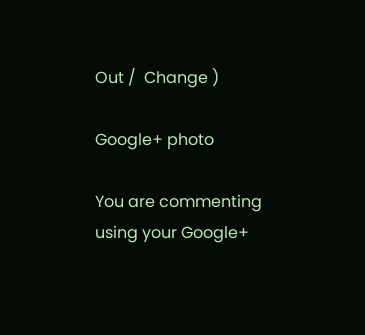Out /  Change )

Google+ photo

You are commenting using your Google+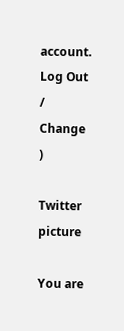account. Log Out /  Change )

Twitter picture

You are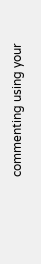commenting using your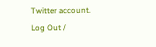Twitter account. Log Out /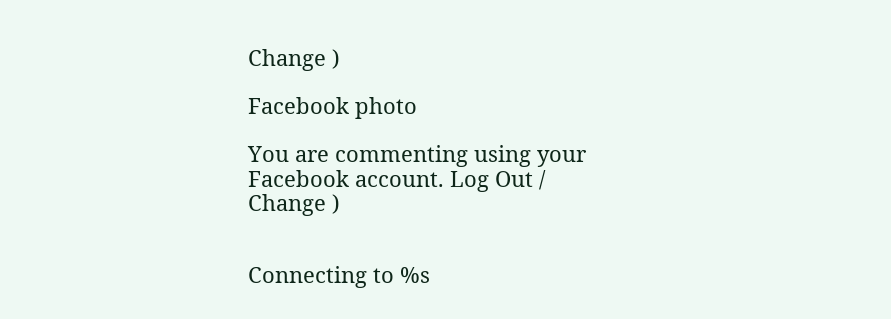Change )

Facebook photo

You are commenting using your Facebook account. Log Out /  Change )


Connecting to %s